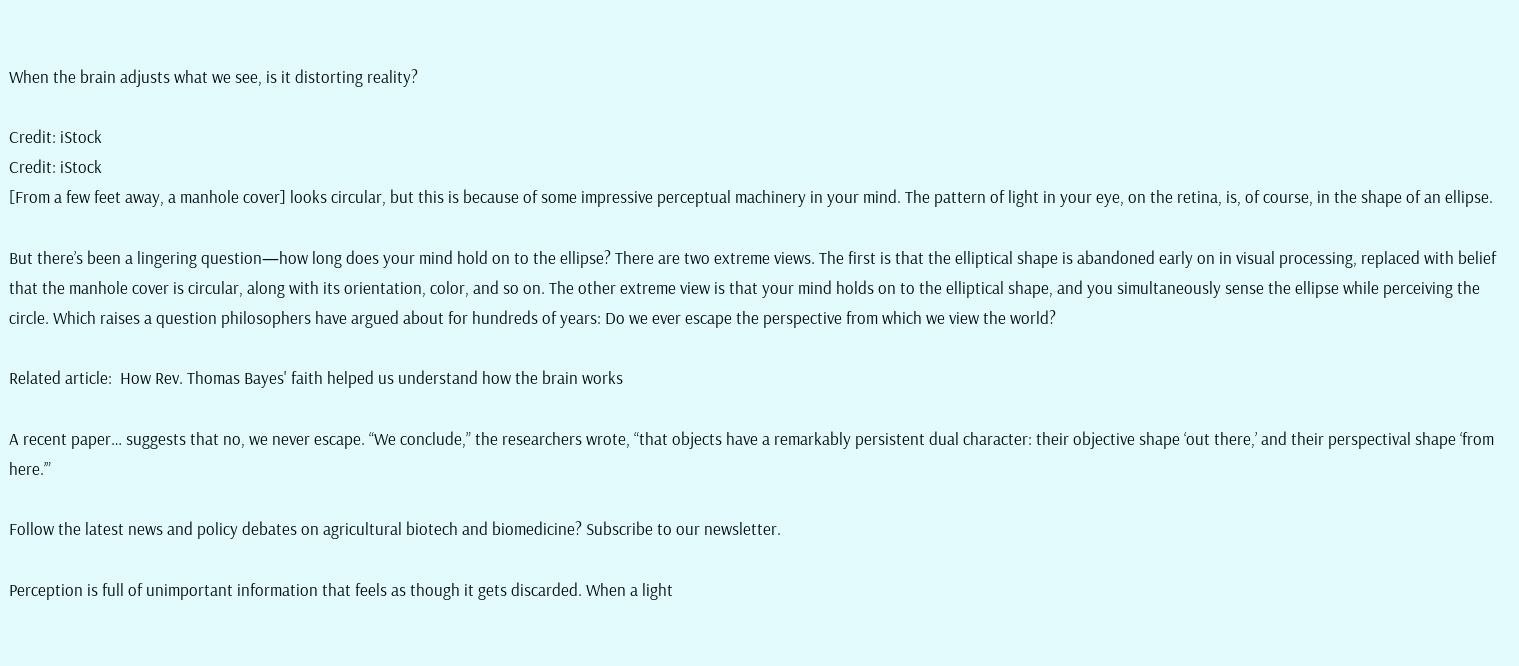When the brain adjusts what we see, is it distorting reality?

Credit: iStock
Credit: iStock
[From a few feet away, a manhole cover] looks circular, but this is because of some impressive perceptual machinery in your mind. The pattern of light in your eye, on the retina, is, of course, in the shape of an ellipse.

But there’s been a lingering question—how long does your mind hold on to the ellipse? There are two extreme views. The first is that the elliptical shape is abandoned early on in visual processing, replaced with belief that the manhole cover is circular, along with its orientation, color, and so on. The other extreme view is that your mind holds on to the elliptical shape, and you simultaneously sense the ellipse while perceiving the circle. Which raises a question philosophers have argued about for hundreds of years: Do we ever escape the perspective from which we view the world?

Related article:  How Rev. Thomas Bayes' faith helped us understand how the brain works

A recent paper… suggests that no, we never escape. “We conclude,” the researchers wrote, “that objects have a remarkably persistent dual character: their objective shape ‘out there,’ and their perspectival shape ‘from here.’”

Follow the latest news and policy debates on agricultural biotech and biomedicine? Subscribe to our newsletter.

Perception is full of unimportant information that feels as though it gets discarded. When a light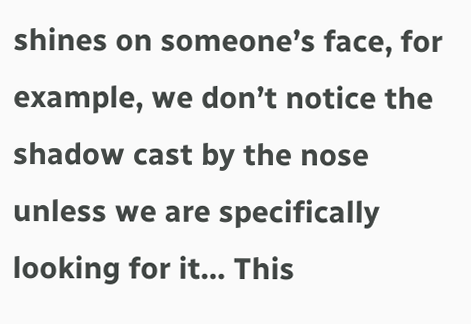shines on someone’s face, for example, we don’t notice the shadow cast by the nose unless we are specifically looking for it… This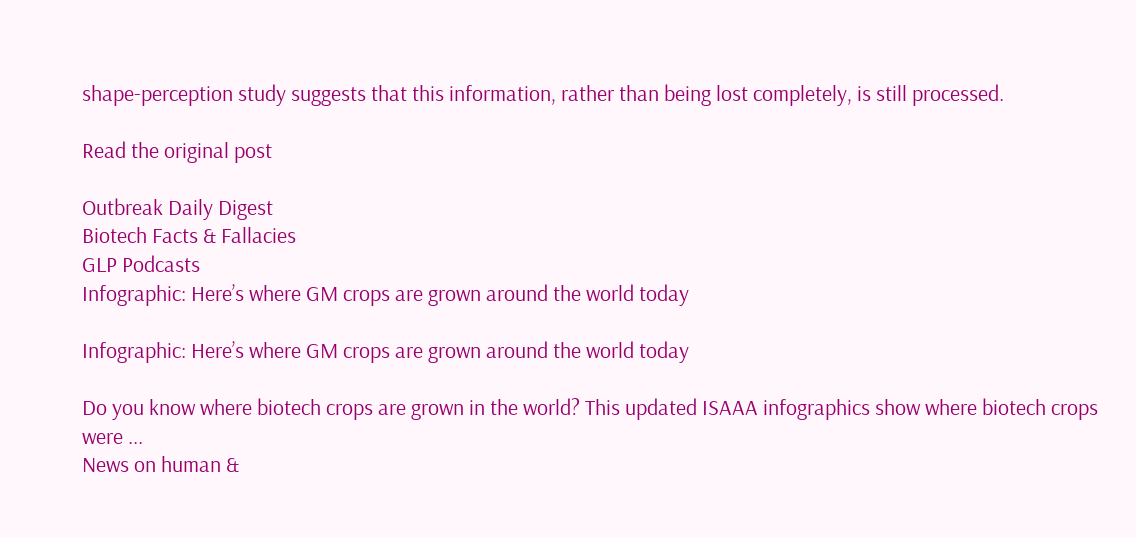shape-perception study suggests that this information, rather than being lost completely, is still processed.

Read the original post

Outbreak Daily Digest
Biotech Facts & Fallacies
GLP Podcasts
Infographic: Here’s where GM crops are grown around the world today

Infographic: Here’s where GM crops are grown around the world today

Do you know where biotech crops are grown in the world? This updated ISAAA infographics show where biotech crops were ...
News on human &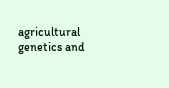agricultural genetics and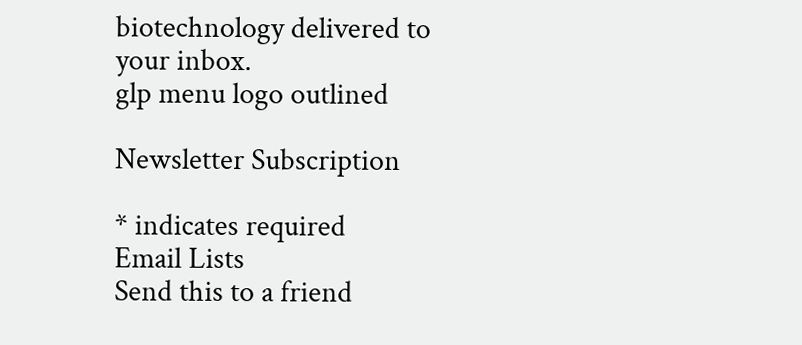biotechnology delivered to your inbox.
glp menu logo outlined

Newsletter Subscription

* indicates required
Email Lists
Send this to a friend